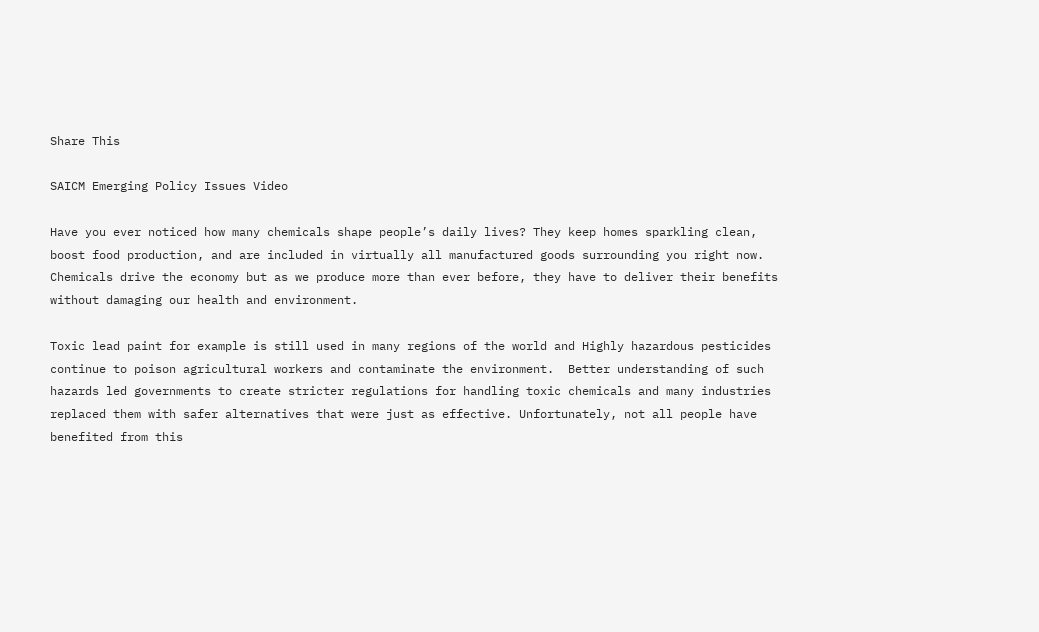Share This

SAICM Emerging Policy Issues Video

Have you ever noticed how many chemicals shape people’s daily lives? They keep homes sparkling clean, boost food production, and are included in virtually all manufactured goods surrounding you right now. Chemicals drive the economy but as we produce more than ever before, they have to deliver their benefits without damaging our health and environment.

Toxic lead paint for example is still used in many regions of the world and Highly hazardous pesticides continue to poison agricultural workers and contaminate the environment.  Better understanding of such hazards led governments to create stricter regulations for handling toxic chemicals and many industries replaced them with safer alternatives that were just as effective. Unfortunately, not all people have benefited from this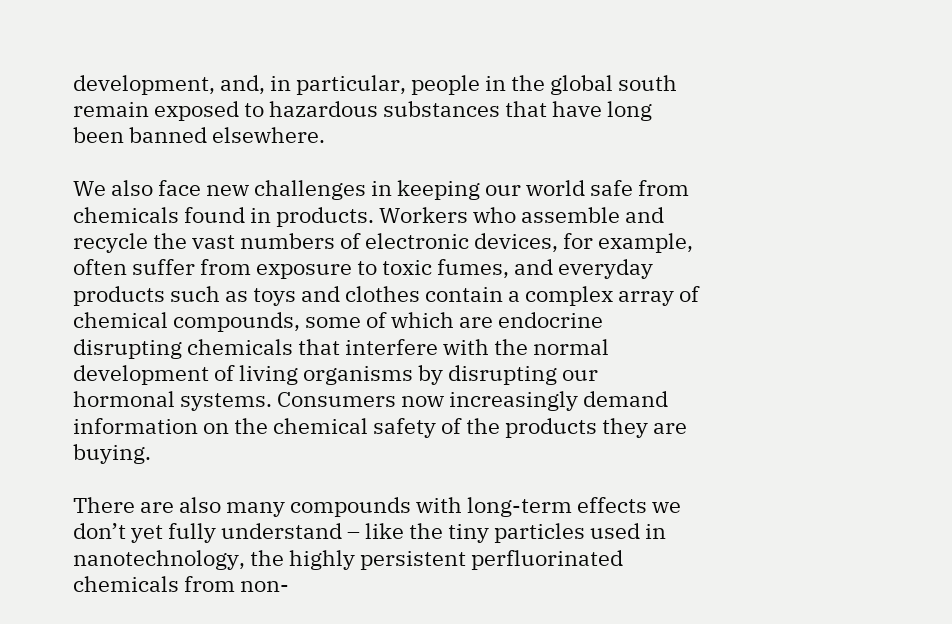development, and, in particular, people in the global south remain exposed to hazardous substances that have long been banned elsewhere.

We also face new challenges in keeping our world safe from chemicals found in products. Workers who assemble and recycle the vast numbers of electronic devices, for example, often suffer from exposure to toxic fumes, and everyday products such as toys and clothes contain a complex array of chemical compounds, some of which are endocrine disrupting chemicals that interfere with the normal development of living organisms by disrupting our hormonal systems. Consumers now increasingly demand information on the chemical safety of the products they are buying.

There are also many compounds with long-term effects we don’t yet fully understand – like the tiny particles used in nanotechnology, the highly persistent perfluorinated chemicals from non-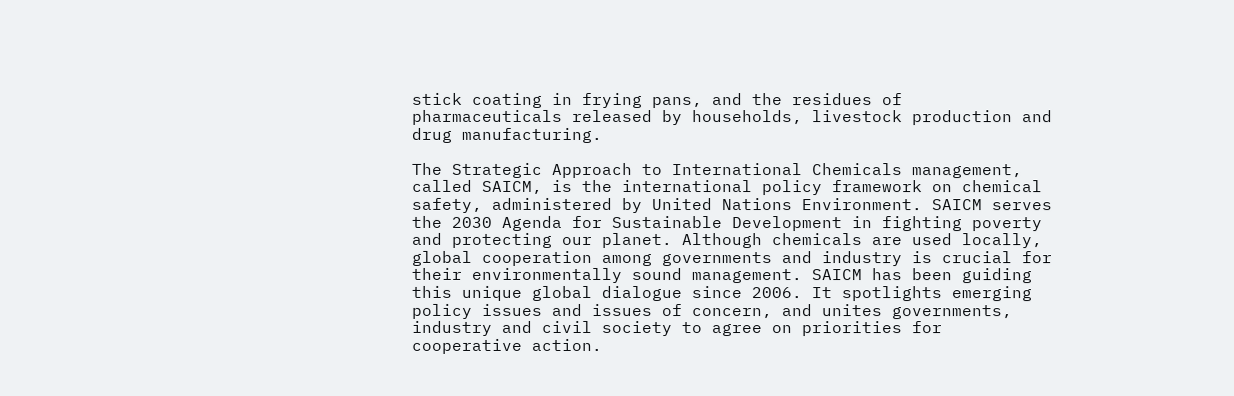stick coating in frying pans, and the residues of pharmaceuticals released by households, livestock production and drug manufacturing.

The Strategic Approach to International Chemicals management, called SAICM, is the international policy framework on chemical safety, administered by United Nations Environment. SAICM serves the 2030 Agenda for Sustainable Development in fighting poverty and protecting our planet. Although chemicals are used locally, global cooperation among governments and industry is crucial for their environmentally sound management. SAICM has been guiding this unique global dialogue since 2006. It spotlights emerging policy issues and issues of concern, and unites governments, industry and civil society to agree on priorities for cooperative action.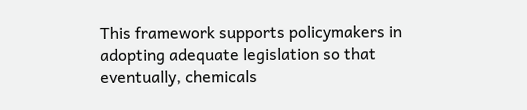This framework supports policymakers in adopting adequate legislation so that eventually, chemicals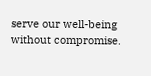serve our well-being without compromise.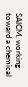SAICM, working toward a chemical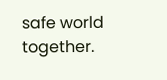safe world together.